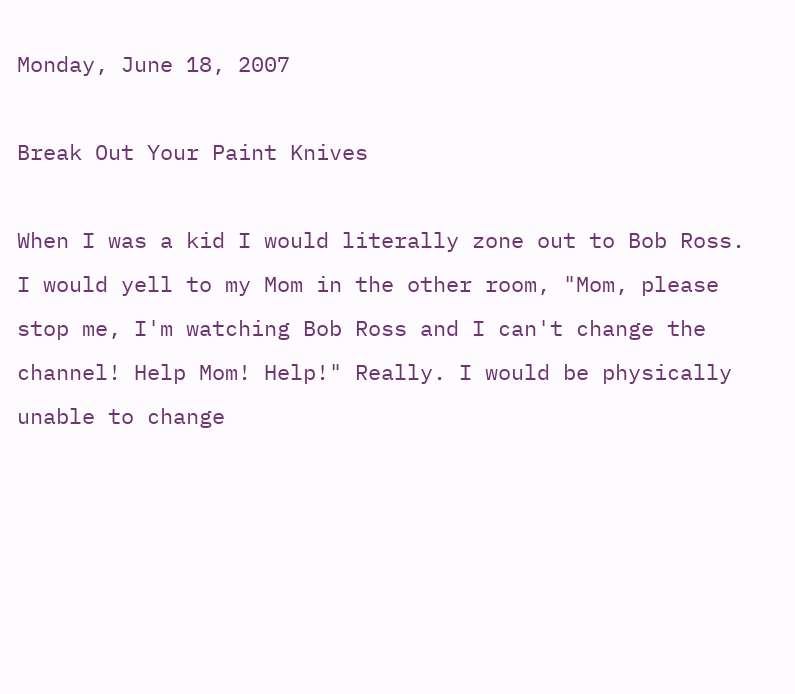Monday, June 18, 2007

Break Out Your Paint Knives

When I was a kid I would literally zone out to Bob Ross. I would yell to my Mom in the other room, "Mom, please stop me, I'm watching Bob Ross and I can't change the channel! Help Mom! Help!" Really. I would be physically unable to change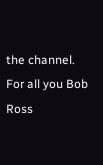the channel. For all you Bob Ross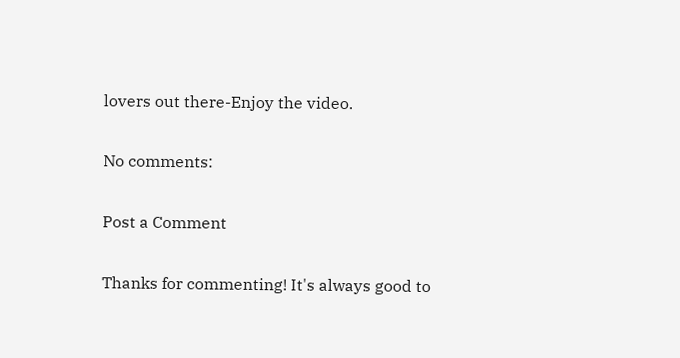lovers out there-Enjoy the video.

No comments:

Post a Comment

Thanks for commenting! It's always good to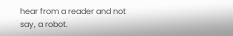hear from a reader and not say, a robot.